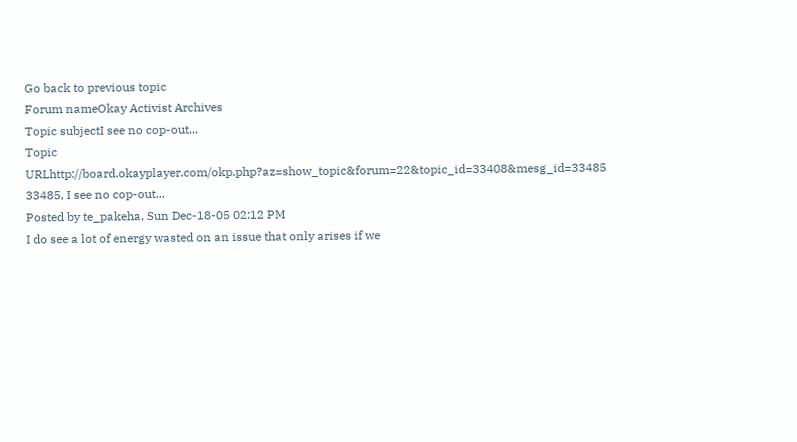Go back to previous topic
Forum nameOkay Activist Archives
Topic subjectI see no cop-out...
Topic URLhttp://board.okayplayer.com/okp.php?az=show_topic&forum=22&topic_id=33408&mesg_id=33485
33485, I see no cop-out...
Posted by te_pakeha, Sun Dec-18-05 02:12 PM
I do see a lot of energy wasted on an issue that only arises if we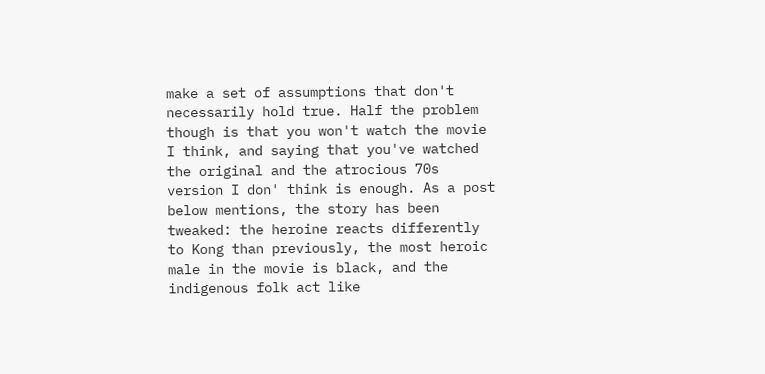make a set of assumptions that don't necessarily hold true. Half the problem though is that you won't watch the movie I think, and saying that you've watched the original and the atrocious 70s version I don' think is enough. As a post below mentions, the story has been tweaked: the heroine reacts differently to Kong than previously, the most heroic male in the movie is black, and the indigenous folk act like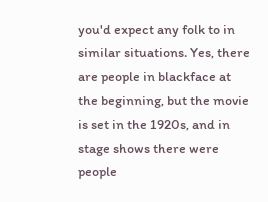you'd expect any folk to in similar situations. Yes, there are people in blackface at the beginning, but the movie is set in the 1920s, and in stage shows there were people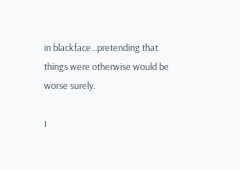in blackface...pretending that things were otherwise would be worse surely.

I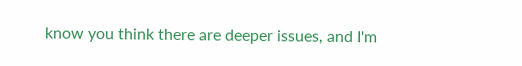know you think there are deeper issues, and I'm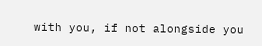with you, if not alongside you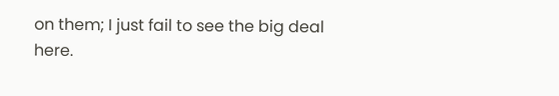on them; I just fail to see the big deal here.